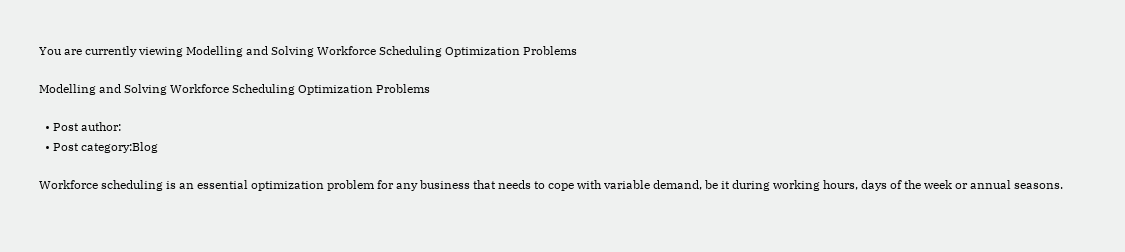You are currently viewing Modelling and Solving Workforce Scheduling Optimization Problems

Modelling and Solving Workforce Scheduling Optimization Problems

  • Post author:
  • Post category:Blog

Workforce scheduling is an essential optimization problem for any business that needs to cope with variable demand, be it during working hours, days of the week or annual seasons.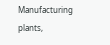Manufacturing plants,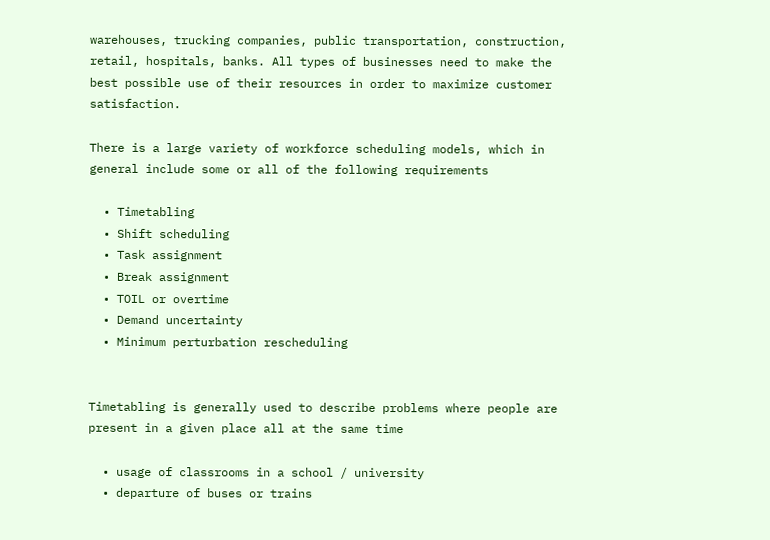warehouses, trucking companies, public transportation, construction, retail, hospitals, banks. All types of businesses need to make the best possible use of their resources in order to maximize customer satisfaction.

There is a large variety of workforce scheduling models, which in general include some or all of the following requirements

  • Timetabling
  • Shift scheduling
  • Task assignment
  • Break assignment
  • TOIL or overtime
  • Demand uncertainty
  • Minimum perturbation rescheduling


Timetabling is generally used to describe problems where people are present in a given place all at the same time

  • usage of classrooms in a school / university
  • departure of buses or trains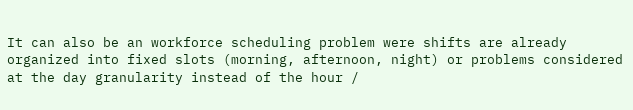It can also be an workforce scheduling problem were shifts are already organized into fixed slots (morning, afternoon, night) or problems considered at the day granularity instead of the hour /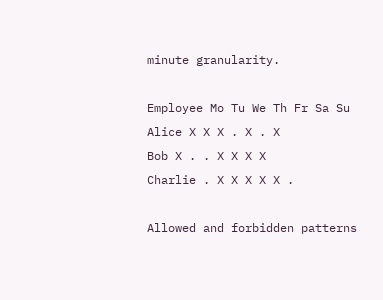minute granularity.

Employee Mo Tu We Th Fr Sa Su
Alice X X X . X . X
Bob X . . X X X X
Charlie . X X X X X .

Allowed and forbidden patterns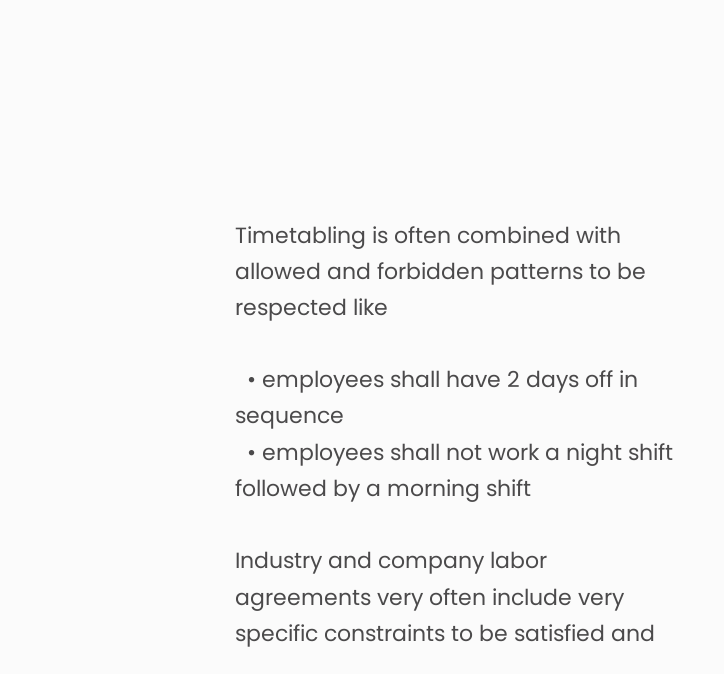Timetabling is often combined with allowed and forbidden patterns to be respected like

  • employees shall have 2 days off in sequence
  • employees shall not work a night shift followed by a morning shift

Industry and company labor agreements very often include very specific constraints to be satisfied and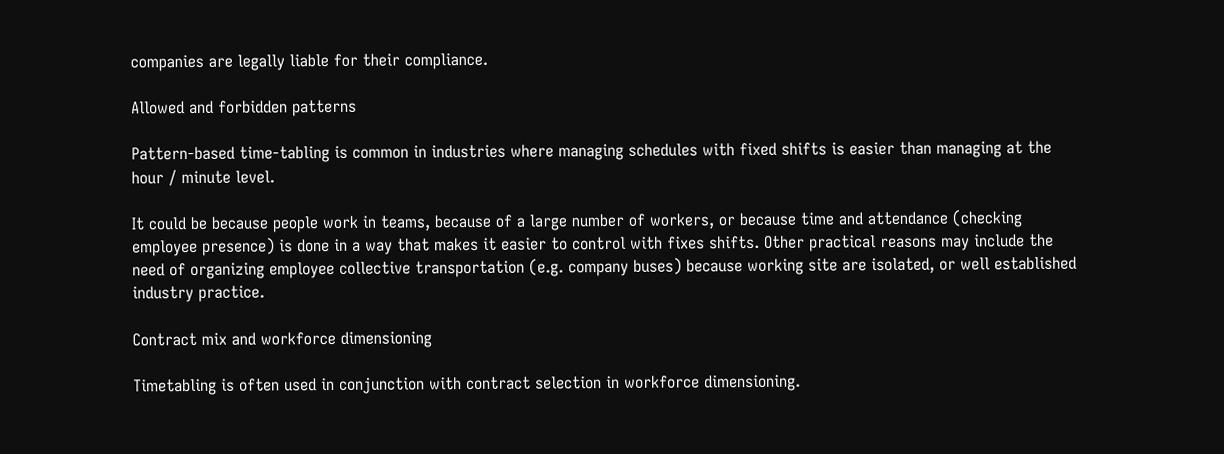companies are legally liable for their compliance.

Allowed and forbidden patterns

Pattern-based time-tabling is common in industries where managing schedules with fixed shifts is easier than managing at the hour / minute level.

It could be because people work in teams, because of a large number of workers, or because time and attendance (checking employee presence) is done in a way that makes it easier to control with fixes shifts. Other practical reasons may include the need of organizing employee collective transportation (e.g. company buses) because working site are isolated, or well established industry practice.

Contract mix and workforce dimensioning

Timetabling is often used in conjunction with contract selection in workforce dimensioning.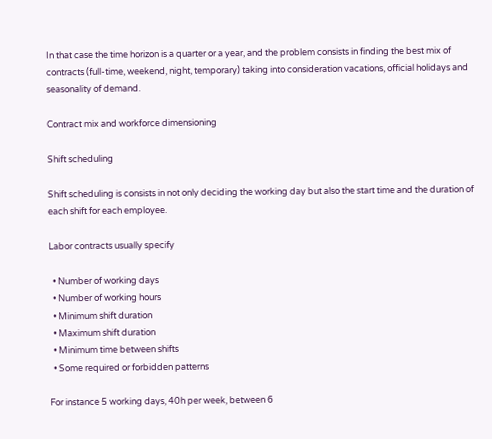In that case the time horizon is a quarter or a year, and the problem consists in finding the best mix of contracts (full-time, weekend, night, temporary) taking into consideration vacations, official holidays and seasonality of demand.

Contract mix and workforce dimensioning

Shift scheduling

Shift scheduling is consists in not only deciding the working day but also the start time and the duration of each shift for each employee.

Labor contracts usually specify

  • Number of working days
  • Number of working hours
  • Minimum shift duration
  • Maximum shift duration
  • Minimum time between shifts
  • Some required or forbidden patterns

For instance 5 working days, 40h per week, between 6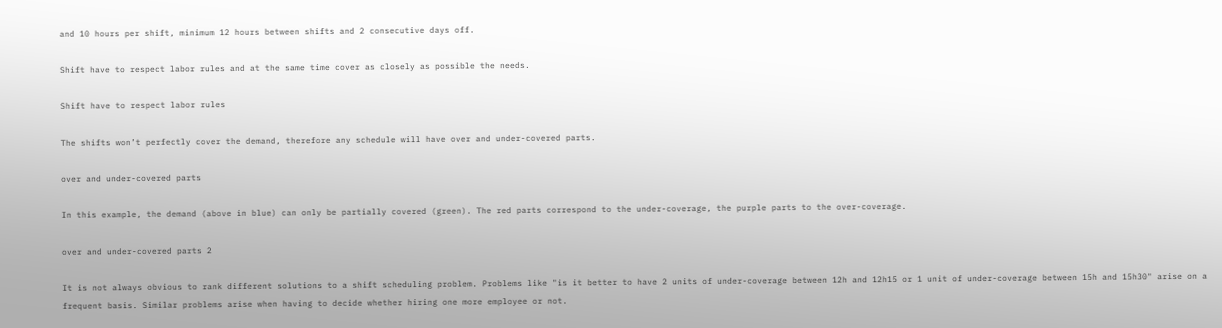and 10 hours per shift, minimum 12 hours between shifts and 2 consecutive days off.

Shift have to respect labor rules and at the same time cover as closely as possible the needs.

Shift have to respect labor rules

The shifts won’t perfectly cover the demand, therefore any schedule will have over and under-covered parts.

over and under-covered parts

In this example, the demand (above in blue) can only be partially covered (green). The red parts correspond to the under-coverage, the purple parts to the over-coverage.

over and under-covered parts 2

It is not always obvious to rank different solutions to a shift scheduling problem. Problems like "is it better to have 2 units of under-coverage between 12h and 12h15 or 1 unit of under-coverage between 15h and 15h30" arise on a frequent basis. Similar problems arise when having to decide whether hiring one more employee or not.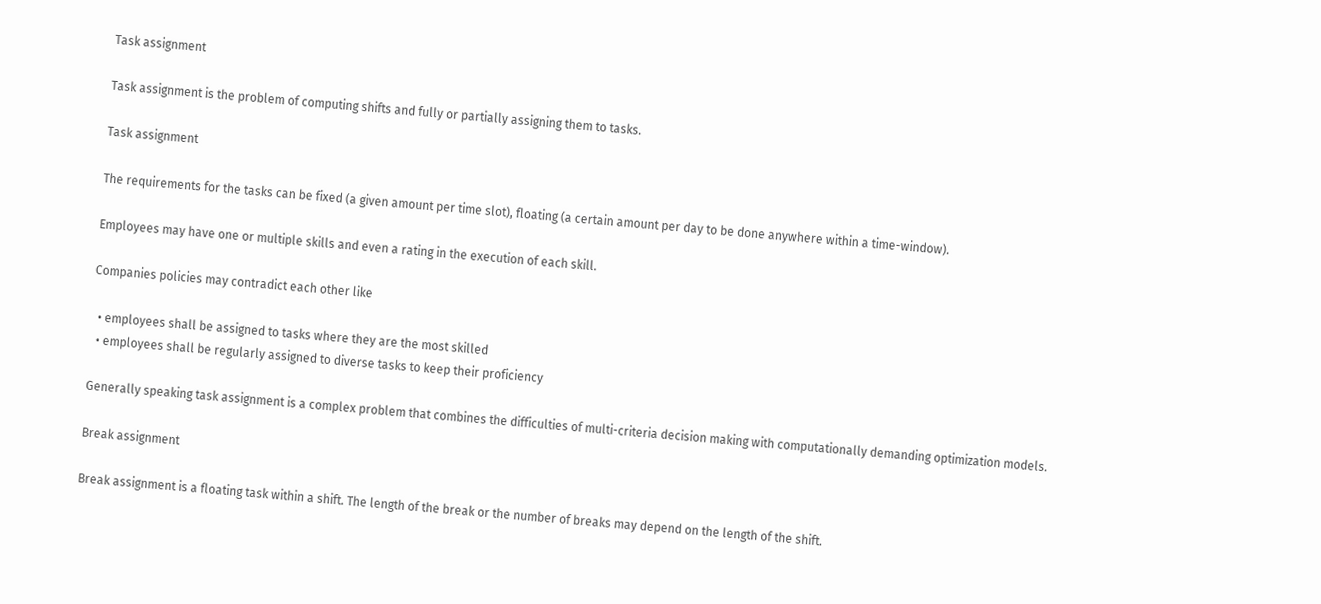Task assignment

Task assignment is the problem of computing shifts and fully or partially assigning them to tasks.

Task assignment

The requirements for the tasks can be fixed (a given amount per time slot), floating (a certain amount per day to be done anywhere within a time-window).

Employees may have one or multiple skills and even a rating in the execution of each skill.

Companies policies may contradict each other like

  • employees shall be assigned to tasks where they are the most skilled
  • employees shall be regularly assigned to diverse tasks to keep their proficiency

Generally speaking task assignment is a complex problem that combines the difficulties of multi-criteria decision making with computationally demanding optimization models.

Break assignment

Break assignment is a floating task within a shift. The length of the break or the number of breaks may depend on the length of the shift.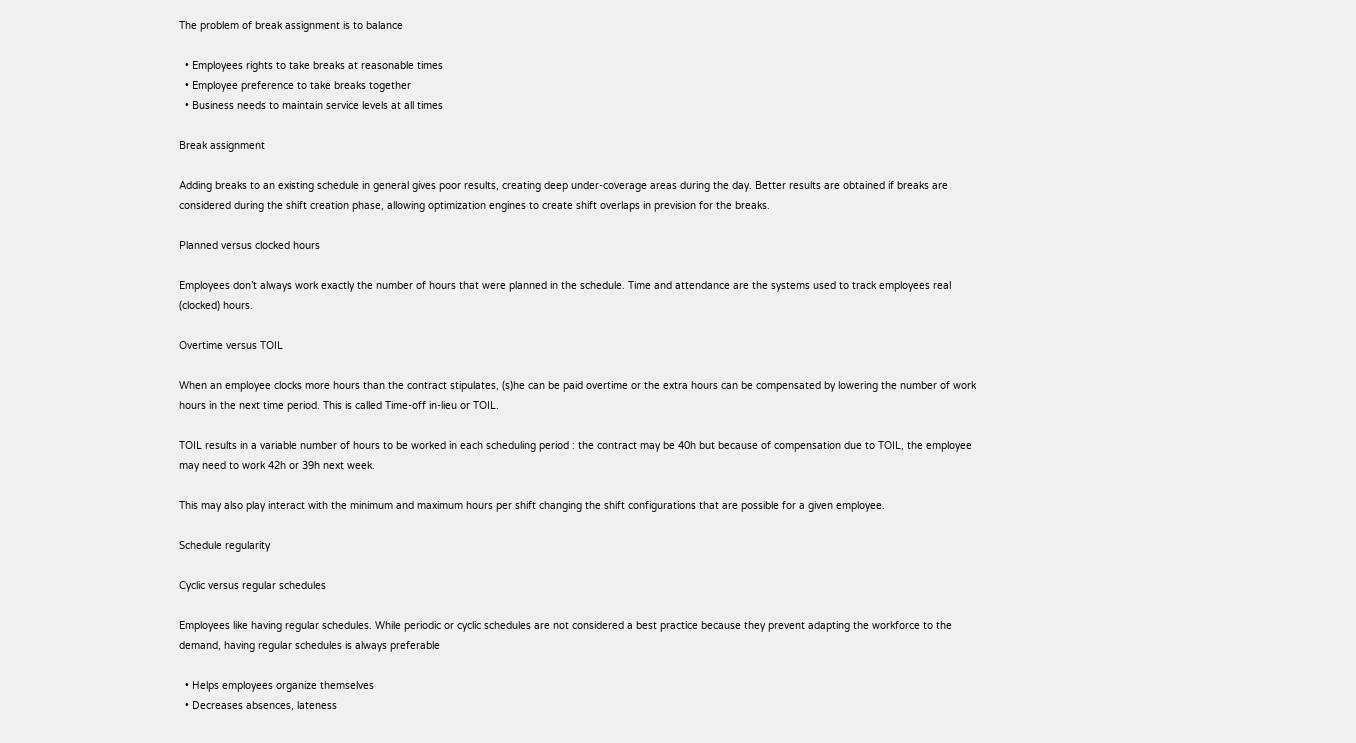The problem of break assignment is to balance

  • Employees rights to take breaks at reasonable times
  • Employee preference to take breaks together
  • Business needs to maintain service levels at all times

Break assignment

Adding breaks to an existing schedule in general gives poor results, creating deep under-coverage areas during the day. Better results are obtained if breaks are considered during the shift creation phase, allowing optimization engines to create shift overlaps in prevision for the breaks.

Planned versus clocked hours

Employees don’t always work exactly the number of hours that were planned in the schedule. Time and attendance are the systems used to track employees real (clocked) hours.

Overtime versus TOIL

When an employee clocks more hours than the contract stipulates, (s)he can be paid overtime or the extra hours can be compensated by lowering the number of work hours in the next time period. This is called Time-off in-lieu or TOIL.

TOIL results in a variable number of hours to be worked in each scheduling period : the contract may be 40h but because of compensation due to TOIL, the employee may need to work 42h or 39h next week.

This may also play interact with the minimum and maximum hours per shift changing the shift configurations that are possible for a given employee.

Schedule regularity

Cyclic versus regular schedules

Employees like having regular schedules. While periodic or cyclic schedules are not considered a best practice because they prevent adapting the workforce to the demand, having regular schedules is always preferable

  • Helps employees organize themselves
  • Decreases absences, lateness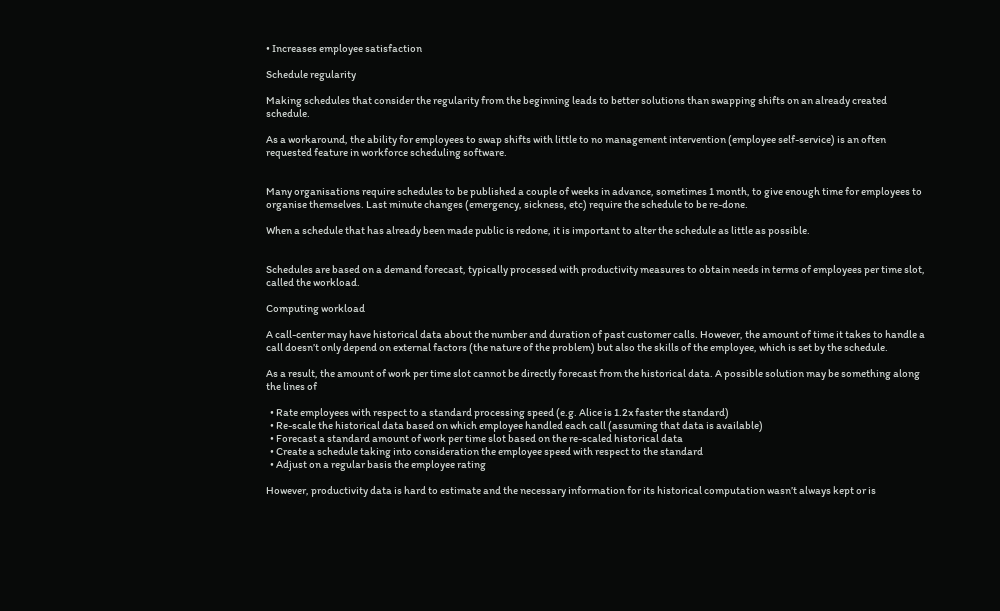• Increases employee satisfaction

Schedule regularity

Making schedules that consider the regularity from the beginning leads to better solutions than swapping shifts on an already created schedule.

As a workaround, the ability for employees to swap shifts with little to no management intervention (employee self-service) is an often requested feature in workforce scheduling software.


Many organisations require schedules to be published a couple of weeks in advance, sometimes 1 month, to give enough time for employees to organise themselves. Last minute changes (emergency, sickness, etc) require the schedule to be re-done.

When a schedule that has already been made public is redone, it is important to alter the schedule as little as possible.


Schedules are based on a demand forecast, typically processed with productivity measures to obtain needs in terms of employees per time slot, called the workload.

Computing workload

A call-center may have historical data about the number and duration of past customer calls. However, the amount of time it takes to handle a call doesn’t only depend on external factors (the nature of the problem) but also the skills of the employee, which is set by the schedule.

As a result, the amount of work per time slot cannot be directly forecast from the historical data. A possible solution may be something along the lines of

  • Rate employees with respect to a standard processing speed (e.g. Alice is 1.2x faster the standard)
  • Re-scale the historical data based on which employee handled each call (assuming that data is available)
  • Forecast a standard amount of work per time slot based on the re-scaled historical data
  • Create a schedule taking into consideration the employee speed with respect to the standard
  • Adjust on a regular basis the employee rating

However, productivity data is hard to estimate and the necessary information for its historical computation wasn’t always kept or is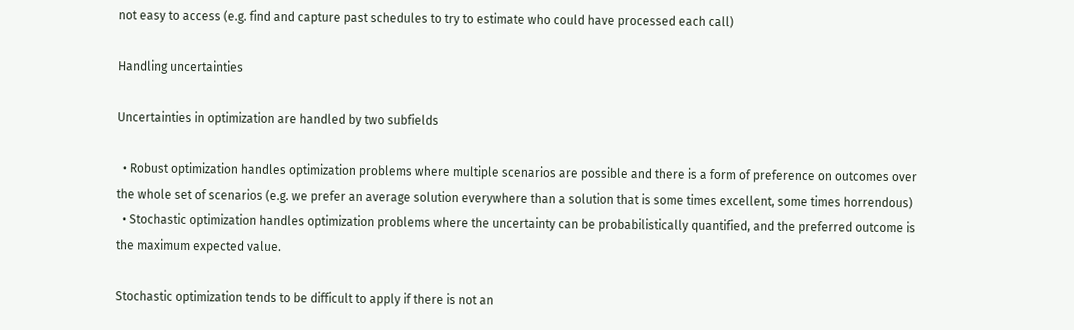not easy to access (e.g. find and capture past schedules to try to estimate who could have processed each call)

Handling uncertainties

Uncertainties in optimization are handled by two subfields

  • Robust optimization handles optimization problems where multiple scenarios are possible and there is a form of preference on outcomes over the whole set of scenarios (e.g. we prefer an average solution everywhere than a solution that is some times excellent, some times horrendous)
  • Stochastic optimization handles optimization problems where the uncertainty can be probabilistically quantified, and the preferred outcome is the maximum expected value.

Stochastic optimization tends to be difficult to apply if there is not an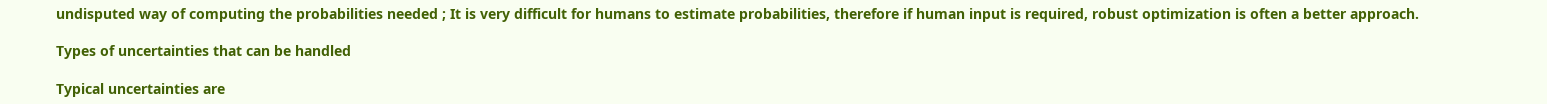undisputed way of computing the probabilities needed ; It is very difficult for humans to estimate probabilities, therefore if human input is required, robust optimization is often a better approach.

Types of uncertainties that can be handled

Typical uncertainties are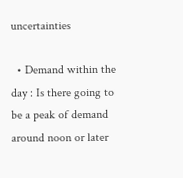uncertainties

  • Demand within the day : Is there going to be a peak of demand around noon or later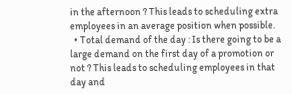in the afternoon ? This leads to scheduling extra employees in an average position when possible.
  • Total demand of the day : Is there going to be a large demand on the first day of a promotion or not ? This leads to scheduling employees in that day and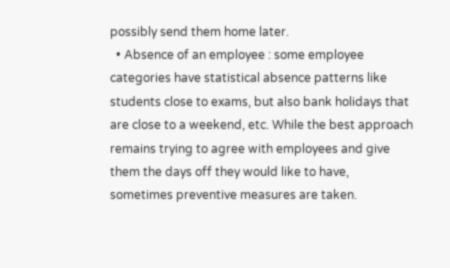possibly send them home later.
  • Absence of an employee : some employee categories have statistical absence patterns like students close to exams, but also bank holidays that are close to a weekend, etc. While the best approach remains trying to agree with employees and give them the days off they would like to have, sometimes preventive measures are taken.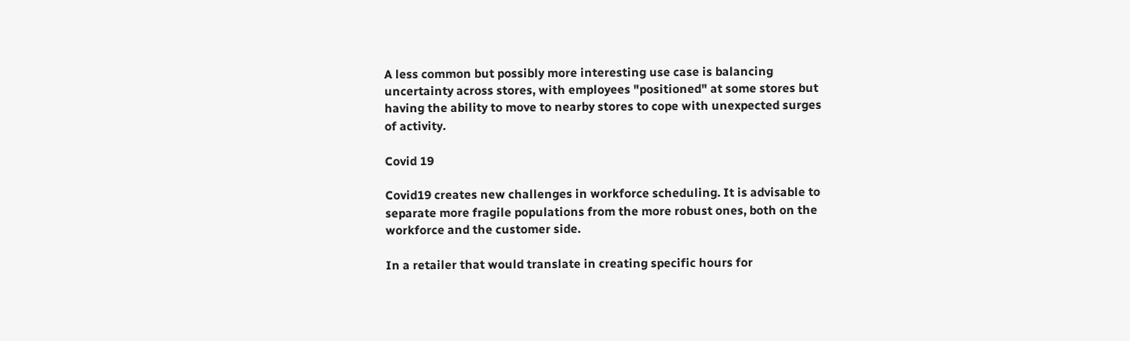A less common but possibly more interesting use case is balancing uncertainty across stores, with employees "positioned" at some stores but having the ability to move to nearby stores to cope with unexpected surges of activity.

Covid 19

Covid19 creates new challenges in workforce scheduling. It is advisable to separate more fragile populations from the more robust ones, both on the workforce and the customer side.

In a retailer that would translate in creating specific hours for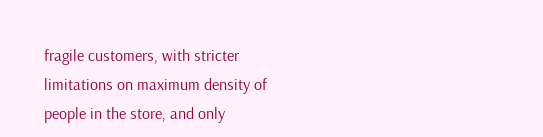fragile customers, with stricter limitations on maximum density of people in the store, and only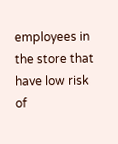employees in the store that have low risk of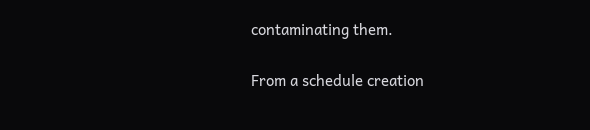contaminating them.

From a schedule creation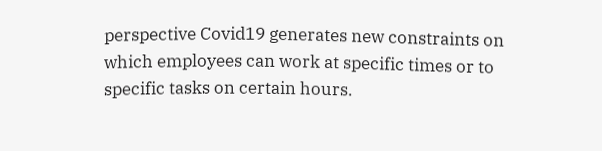perspective Covid19 generates new constraints on which employees can work at specific times or to specific tasks on certain hours.